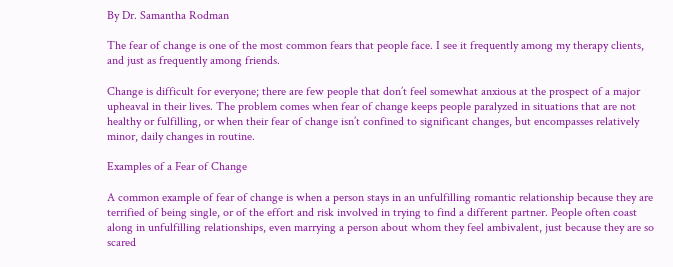By Dr. Samantha Rodman

The fear of change is one of the most common fears that people face. I see it frequently among my therapy clients, and just as frequently among friends.

Change is difficult for everyone; there are few people that don’t feel somewhat anxious at the prospect of a major upheaval in their lives. The problem comes when fear of change keeps people paralyzed in situations that are not healthy or fulfilling, or when their fear of change isn’t confined to significant changes, but encompasses relatively minor, daily changes in routine.

Examples of a Fear of Change

A common example of fear of change is when a person stays in an unfulfilling romantic relationship because they are terrified of being single, or of the effort and risk involved in trying to find a different partner. People often coast along in unfulfilling relationships, even marrying a person about whom they feel ambivalent, just because they are so scared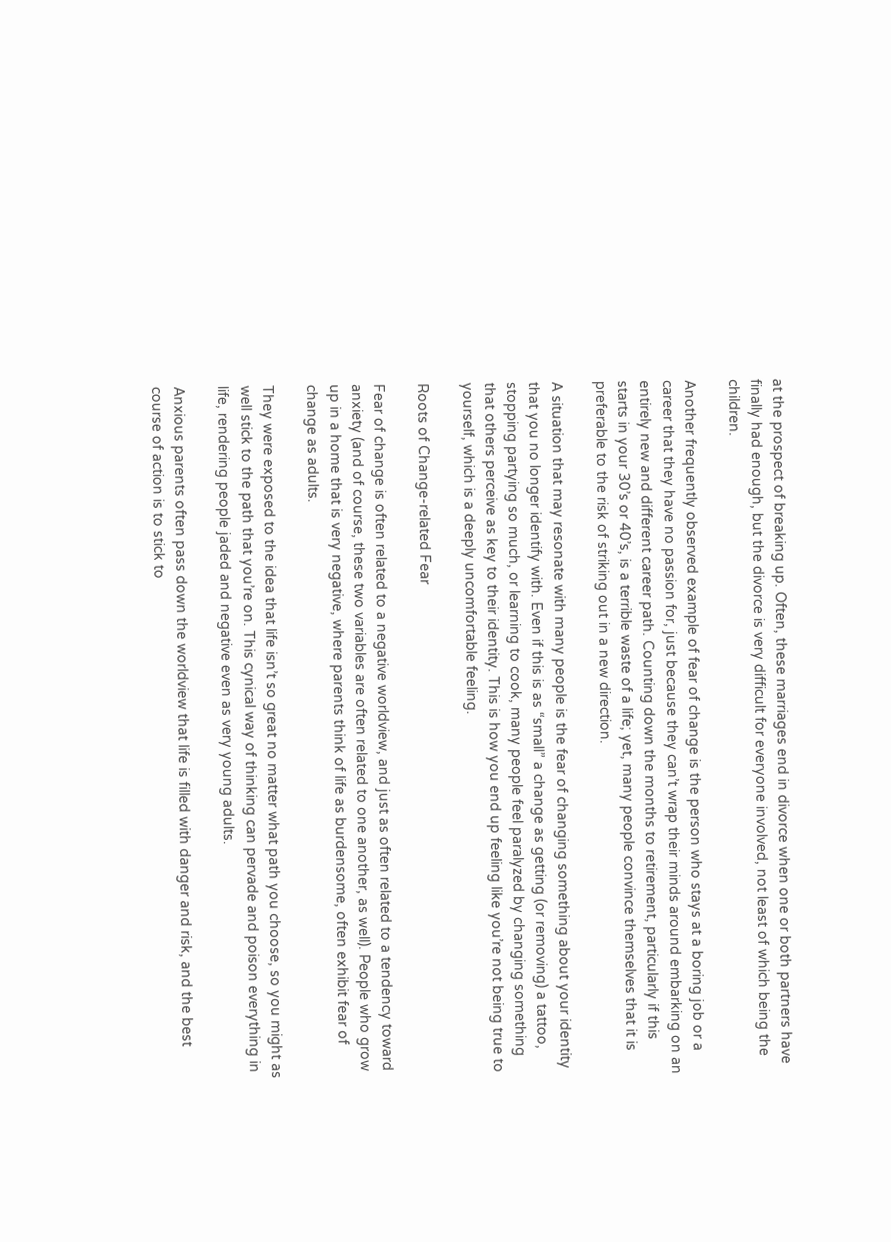at the prospect of breaking up. Often, these marriages end in divorce when one or both partners have finally had enough, but the divorce is very difficult for everyone involved, not least of which being the children.

Another frequently observed example of fear of change is the person who stays at a boring job or a career that they have no passion for, just because they can’t wrap their minds around embarking on an entirely new and different career path. Counting down the months to retirement, particularly if this starts in your 30’s or 40’s, is a terrible waste of a life; yet, many people convince themselves that it is preferable to the risk of striking out in a new direction.

A situation that may resonate with many people is the fear of changing something about your identity that you no longer identify with. Even if this is as “small” a change as getting (or removing) a tattoo, stopping partying so much, or learning to cook, many people feel paralyzed by changing something that others perceive as key to their identity. This is how you end up feeling like you’re not being true to yourself, which is a deeply uncomfortable feeling.

Roots of Change-related Fear

Fear of change is often related to a negative worldview, and just as often related to a tendency toward anxiety (and of course, these two variables are often related to one another, as well). People who grow up in a home that is very negative, where parents think of life as burdensome, often exhibit fear of change as adults.

They were exposed to the idea that life isn’t so great no matter what path you choose, so you might as well stick to the path that you’re on. This cynical way of thinking can pervade and poison everything in life, rendering people jaded and negative even as very young adults.

Anxious parents often pass down the worldview that life is filled with danger and risk, and the best course of action is to stick to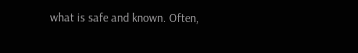what is safe and known. Often,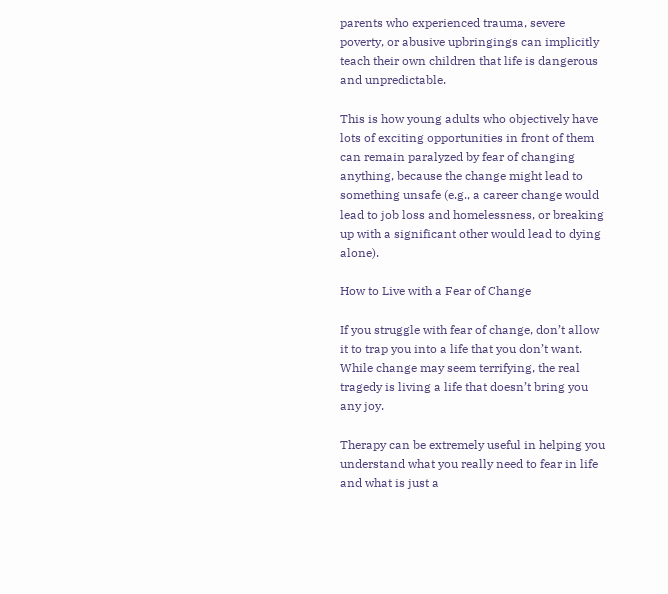parents who experienced trauma, severe poverty, or abusive upbringings can implicitly teach their own children that life is dangerous and unpredictable.

This is how young adults who objectively have lots of exciting opportunities in front of them can remain paralyzed by fear of changing anything, because the change might lead to something unsafe (e.g., a career change would lead to job loss and homelessness, or breaking up with a significant other would lead to dying alone).

How to Live with a Fear of Change

If you struggle with fear of change, don’t allow it to trap you into a life that you don’t want. While change may seem terrifying, the real tragedy is living a life that doesn’t bring you any joy.

Therapy can be extremely useful in helping you understand what you really need to fear in life and what is just a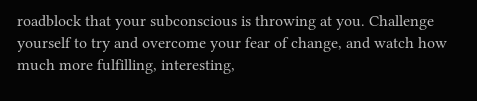roadblock that your subconscious is throwing at you. Challenge yourself to try and overcome your fear of change, and watch how much more fulfilling, interesting,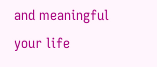and meaningful your life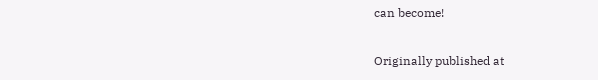can become!

Originally published at